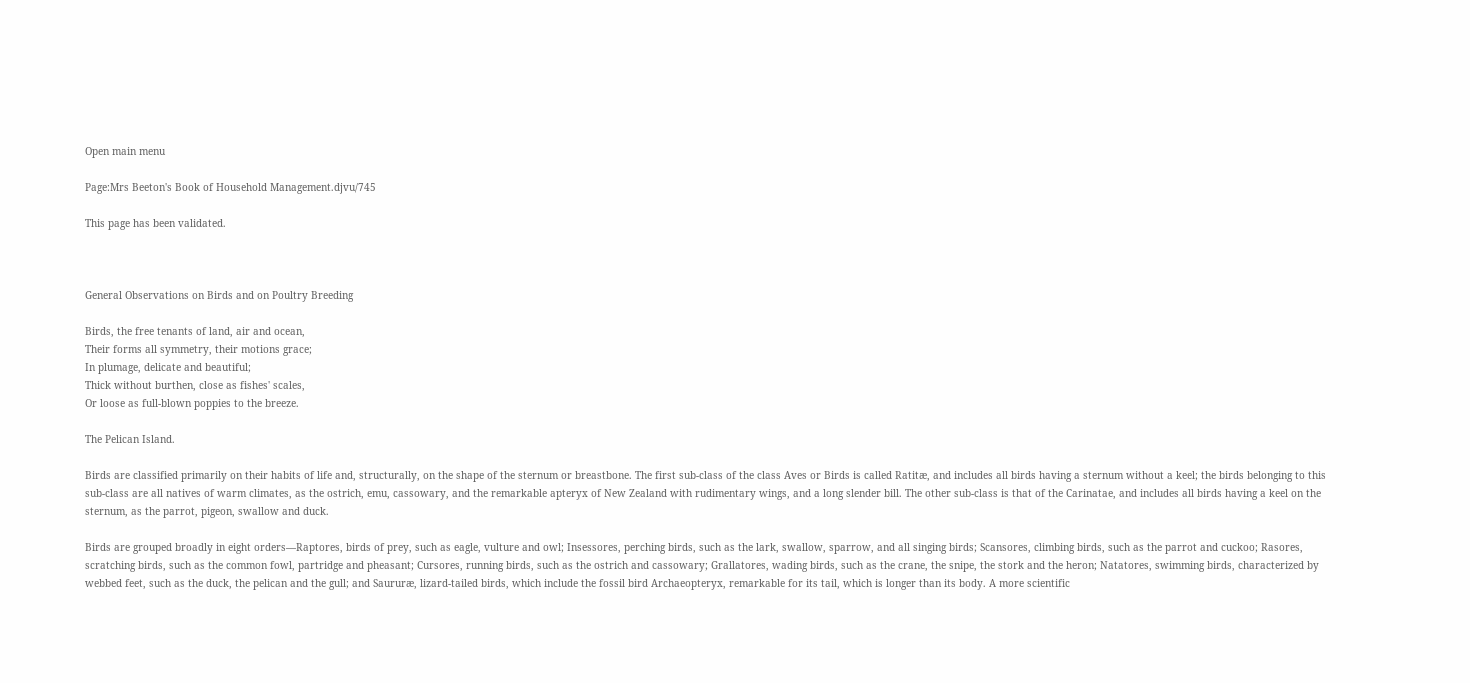Open main menu

Page:Mrs Beeton's Book of Household Management.djvu/745

This page has been validated.



General Observations on Birds and on Poultry Breeding

Birds, the free tenants of land, air and ocean,
Their forms all symmetry, their motions grace;
In plumage, delicate and beautiful;
Thick without burthen, close as fishes' scales,
Or loose as full-blown poppies to the breeze.

The Pelican Island.

Birds are classified primarily on their habits of life and, structurally, on the shape of the sternum or breastbone. The first sub-class of the class Aves or Birds is called Ratitæ, and includes all birds having a sternum without a keel; the birds belonging to this sub-class are all natives of warm climates, as the ostrich, emu, cassowary, and the remarkable apteryx of New Zealand with rudimentary wings, and a long slender bill. The other sub-class is that of the Carinatae, and includes all birds having a keel on the sternum, as the parrot, pigeon, swallow and duck.

Birds are grouped broadly in eight orders—Raptores, birds of prey, such as eagle, vulture and owl; Insessores, perching birds, such as the lark, swallow, sparrow, and all singing birds; Scansores, climbing birds, such as the parrot and cuckoo; Rasores, scratching birds, such as the common fowl, partridge and pheasant; Cursores, running birds, such as the ostrich and cassowary; Grallatores, wading birds, such as the crane, the snipe, the stork and the heron; Natatores, swimming birds, characterized by webbed feet, such as the duck, the pelican and the gull; and Saururæ, lizard-tailed birds, which include the fossil bird Archaeopteryx, remarkable for its tail, which is longer than its body. A more scientific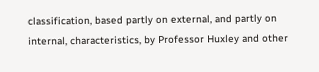classification, based partly on external, and partly on internal, characteristics, by Professor Huxley and other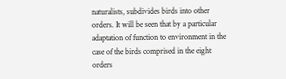naturalists, subdivides birds into other orders. It will be seen that by a particular adaptation of function to environment in the case of the birds comprised in the eight orders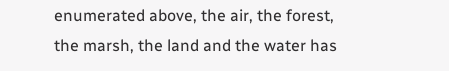enumerated above, the air, the forest, the marsh, the land and the water has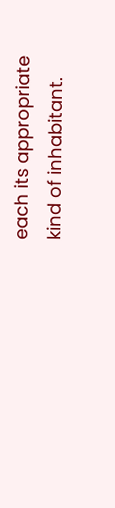each its appropriate kind of inhabitant.